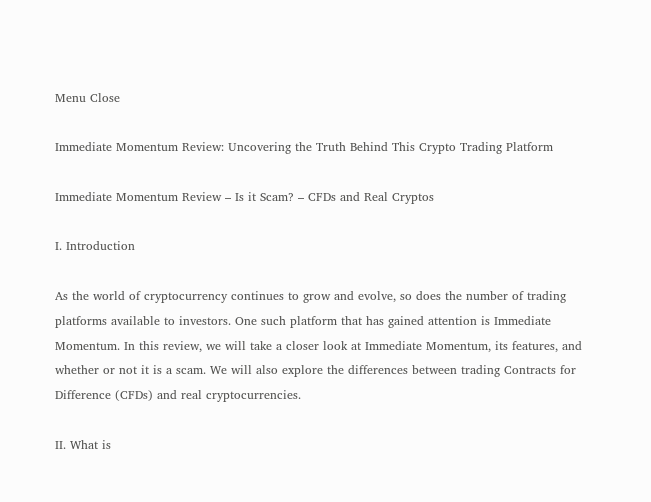Menu Close

Immediate Momentum Review: Uncovering the Truth Behind This Crypto Trading Platform

Immediate Momentum Review – Is it Scam? – CFDs and Real Cryptos

I. Introduction

As the world of cryptocurrency continues to grow and evolve, so does the number of trading platforms available to investors. One such platform that has gained attention is Immediate Momentum. In this review, we will take a closer look at Immediate Momentum, its features, and whether or not it is a scam. We will also explore the differences between trading Contracts for Difference (CFDs) and real cryptocurrencies.

II. What is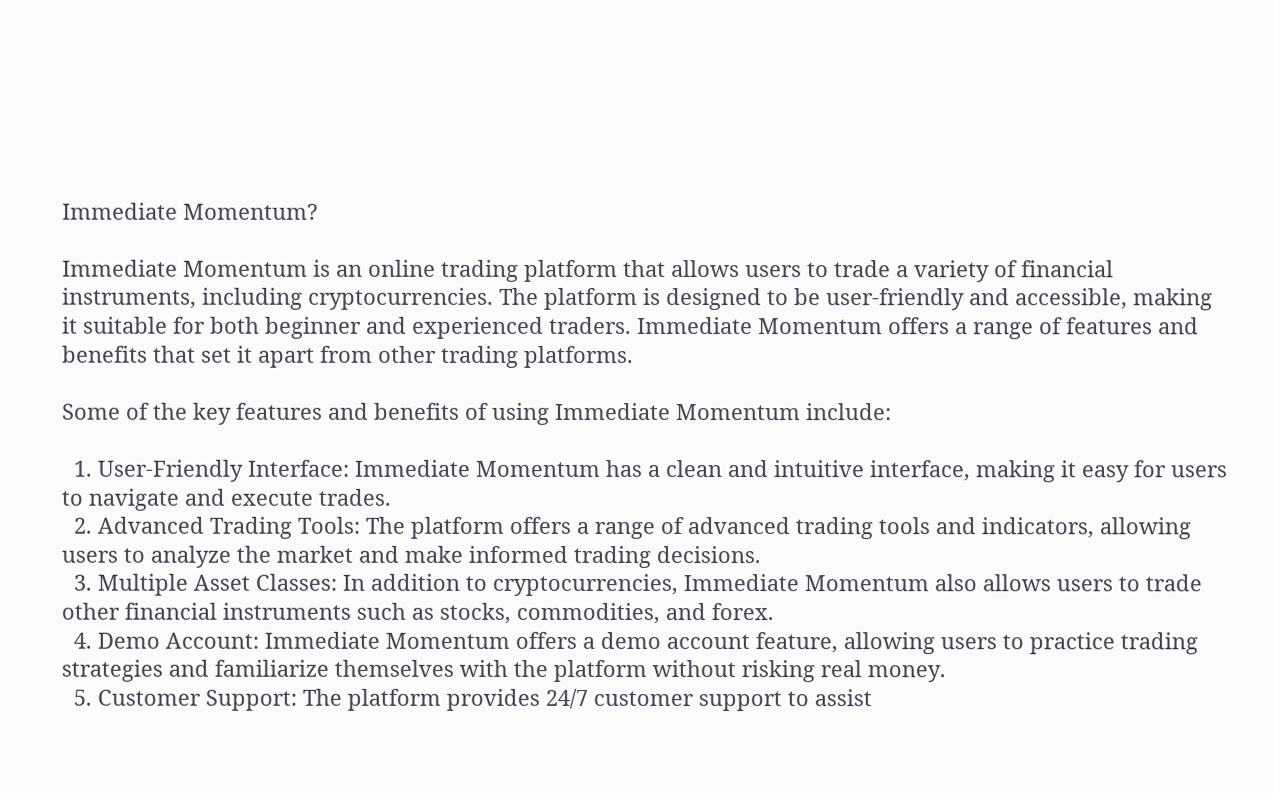Immediate Momentum?

Immediate Momentum is an online trading platform that allows users to trade a variety of financial instruments, including cryptocurrencies. The platform is designed to be user-friendly and accessible, making it suitable for both beginner and experienced traders. Immediate Momentum offers a range of features and benefits that set it apart from other trading platforms.

Some of the key features and benefits of using Immediate Momentum include:

  1. User-Friendly Interface: Immediate Momentum has a clean and intuitive interface, making it easy for users to navigate and execute trades.
  2. Advanced Trading Tools: The platform offers a range of advanced trading tools and indicators, allowing users to analyze the market and make informed trading decisions.
  3. Multiple Asset Classes: In addition to cryptocurrencies, Immediate Momentum also allows users to trade other financial instruments such as stocks, commodities, and forex.
  4. Demo Account: Immediate Momentum offers a demo account feature, allowing users to practice trading strategies and familiarize themselves with the platform without risking real money.
  5. Customer Support: The platform provides 24/7 customer support to assist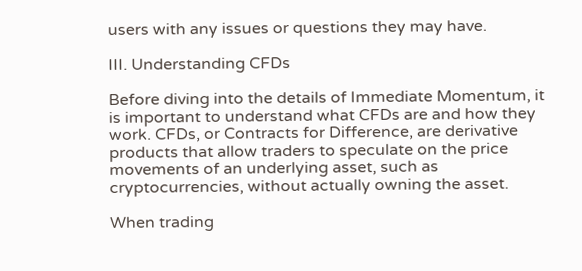users with any issues or questions they may have.

III. Understanding CFDs

Before diving into the details of Immediate Momentum, it is important to understand what CFDs are and how they work. CFDs, or Contracts for Difference, are derivative products that allow traders to speculate on the price movements of an underlying asset, such as cryptocurrencies, without actually owning the asset.

When trading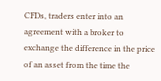CFDs, traders enter into an agreement with a broker to exchange the difference in the price of an asset from the time the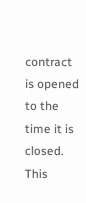contract is opened to the time it is closed. This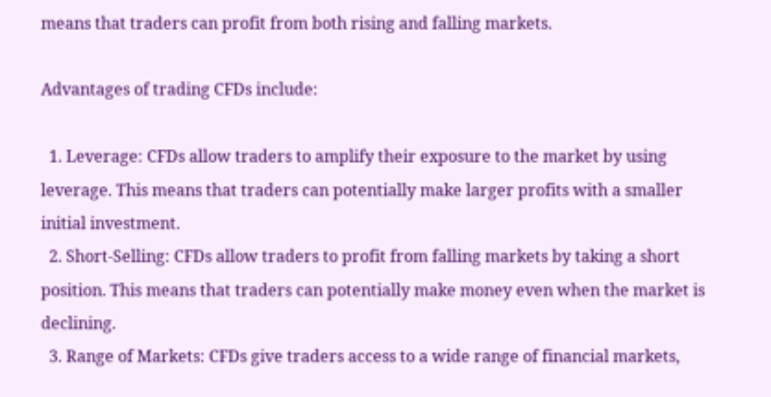means that traders can profit from both rising and falling markets.

Advantages of trading CFDs include:

  1. Leverage: CFDs allow traders to amplify their exposure to the market by using leverage. This means that traders can potentially make larger profits with a smaller initial investment.
  2. Short-Selling: CFDs allow traders to profit from falling markets by taking a short position. This means that traders can potentially make money even when the market is declining.
  3. Range of Markets: CFDs give traders access to a wide range of financial markets,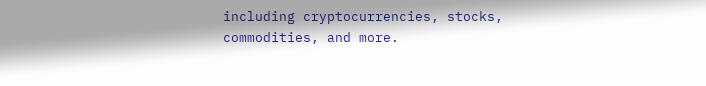including cryptocurrencies, stocks, commodities, and more.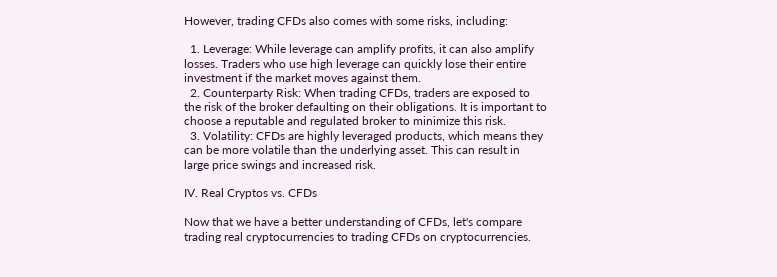However, trading CFDs also comes with some risks, including:

  1. Leverage: While leverage can amplify profits, it can also amplify losses. Traders who use high leverage can quickly lose their entire investment if the market moves against them.
  2. Counterparty Risk: When trading CFDs, traders are exposed to the risk of the broker defaulting on their obligations. It is important to choose a reputable and regulated broker to minimize this risk.
  3. Volatility: CFDs are highly leveraged products, which means they can be more volatile than the underlying asset. This can result in large price swings and increased risk.

IV. Real Cryptos vs. CFDs

Now that we have a better understanding of CFDs, let's compare trading real cryptocurrencies to trading CFDs on cryptocurrencies.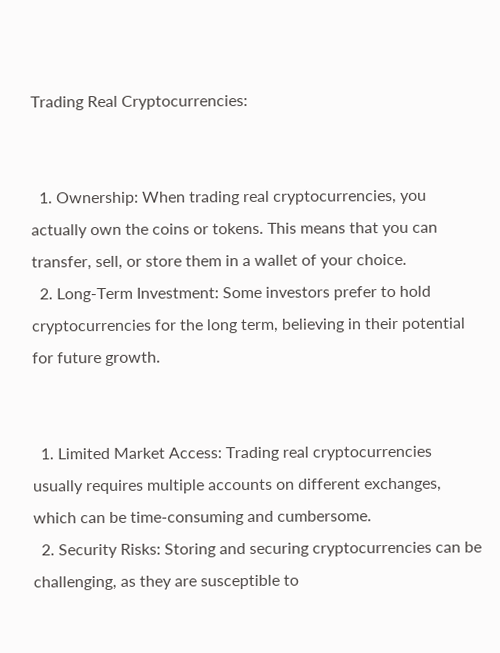Trading Real Cryptocurrencies:


  1. Ownership: When trading real cryptocurrencies, you actually own the coins or tokens. This means that you can transfer, sell, or store them in a wallet of your choice.
  2. Long-Term Investment: Some investors prefer to hold cryptocurrencies for the long term, believing in their potential for future growth.


  1. Limited Market Access: Trading real cryptocurrencies usually requires multiple accounts on different exchanges, which can be time-consuming and cumbersome.
  2. Security Risks: Storing and securing cryptocurrencies can be challenging, as they are susceptible to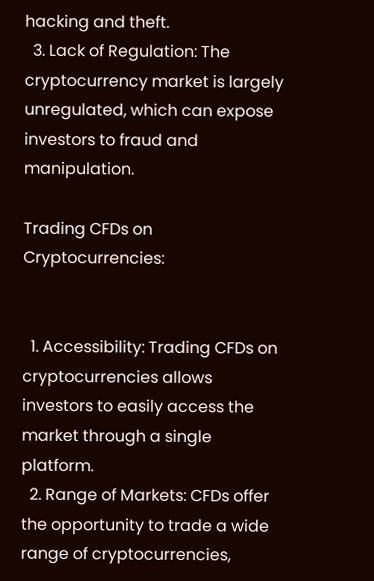hacking and theft.
  3. Lack of Regulation: The cryptocurrency market is largely unregulated, which can expose investors to fraud and manipulation.

Trading CFDs on Cryptocurrencies:


  1. Accessibility: Trading CFDs on cryptocurrencies allows investors to easily access the market through a single platform.
  2. Range of Markets: CFDs offer the opportunity to trade a wide range of cryptocurrencies,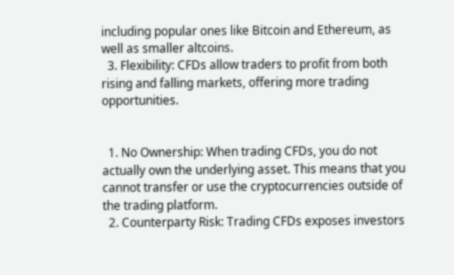including popular ones like Bitcoin and Ethereum, as well as smaller altcoins.
  3. Flexibility: CFDs allow traders to profit from both rising and falling markets, offering more trading opportunities.


  1. No Ownership: When trading CFDs, you do not actually own the underlying asset. This means that you cannot transfer or use the cryptocurrencies outside of the trading platform.
  2. Counterparty Risk: Trading CFDs exposes investors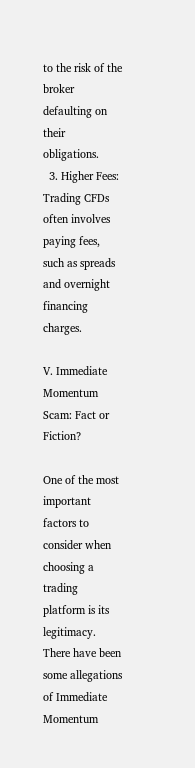to the risk of the broker defaulting on their obligations.
  3. Higher Fees: Trading CFDs often involves paying fees, such as spreads and overnight financing charges.

V. Immediate Momentum Scam: Fact or Fiction?

One of the most important factors to consider when choosing a trading platform is its legitimacy. There have been some allegations of Immediate Momentum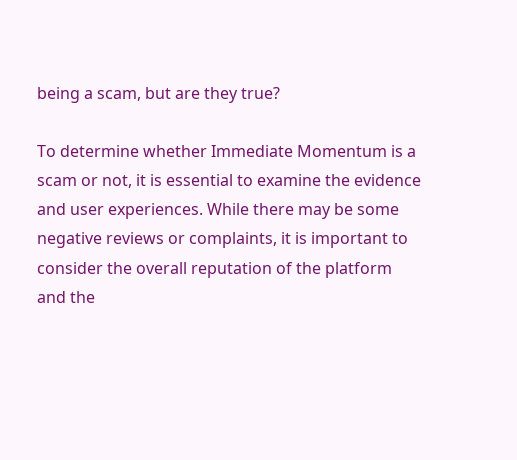being a scam, but are they true?

To determine whether Immediate Momentum is a scam or not, it is essential to examine the evidence and user experiences. While there may be some negative reviews or complaints, it is important to consider the overall reputation of the platform and the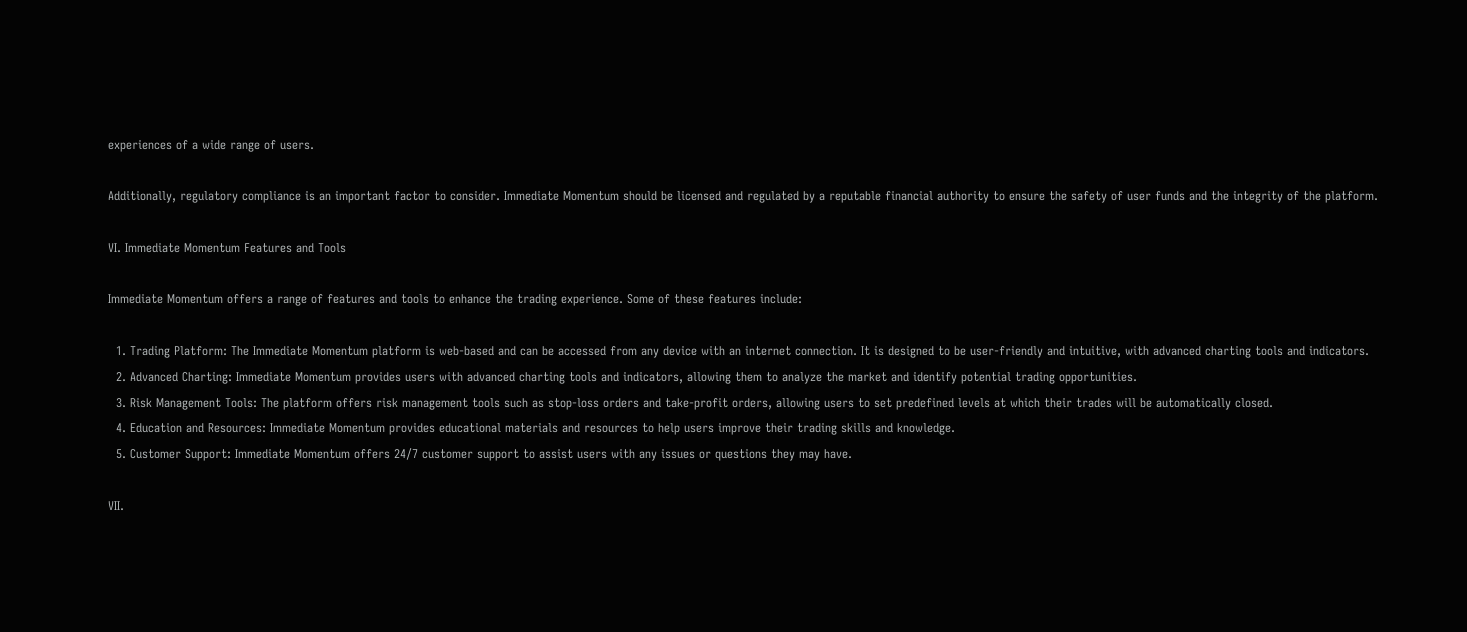experiences of a wide range of users.

Additionally, regulatory compliance is an important factor to consider. Immediate Momentum should be licensed and regulated by a reputable financial authority to ensure the safety of user funds and the integrity of the platform.

VI. Immediate Momentum Features and Tools

Immediate Momentum offers a range of features and tools to enhance the trading experience. Some of these features include:

  1. Trading Platform: The Immediate Momentum platform is web-based and can be accessed from any device with an internet connection. It is designed to be user-friendly and intuitive, with advanced charting tools and indicators.
  2. Advanced Charting: Immediate Momentum provides users with advanced charting tools and indicators, allowing them to analyze the market and identify potential trading opportunities.
  3. Risk Management Tools: The platform offers risk management tools such as stop-loss orders and take-profit orders, allowing users to set predefined levels at which their trades will be automatically closed.
  4. Education and Resources: Immediate Momentum provides educational materials and resources to help users improve their trading skills and knowledge.
  5. Customer Support: Immediate Momentum offers 24/7 customer support to assist users with any issues or questions they may have.

VII.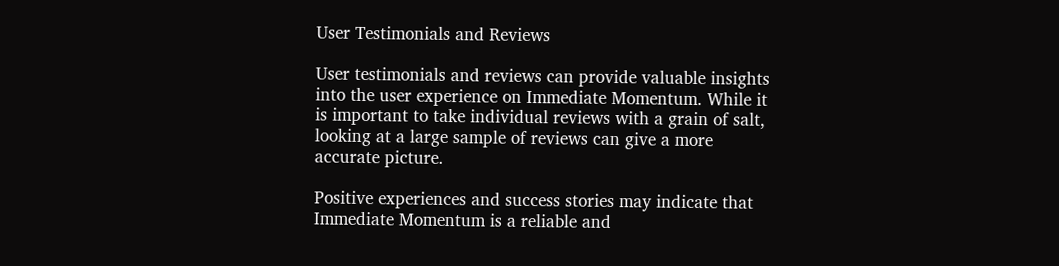User Testimonials and Reviews

User testimonials and reviews can provide valuable insights into the user experience on Immediate Momentum. While it is important to take individual reviews with a grain of salt, looking at a large sample of reviews can give a more accurate picture.

Positive experiences and success stories may indicate that Immediate Momentum is a reliable and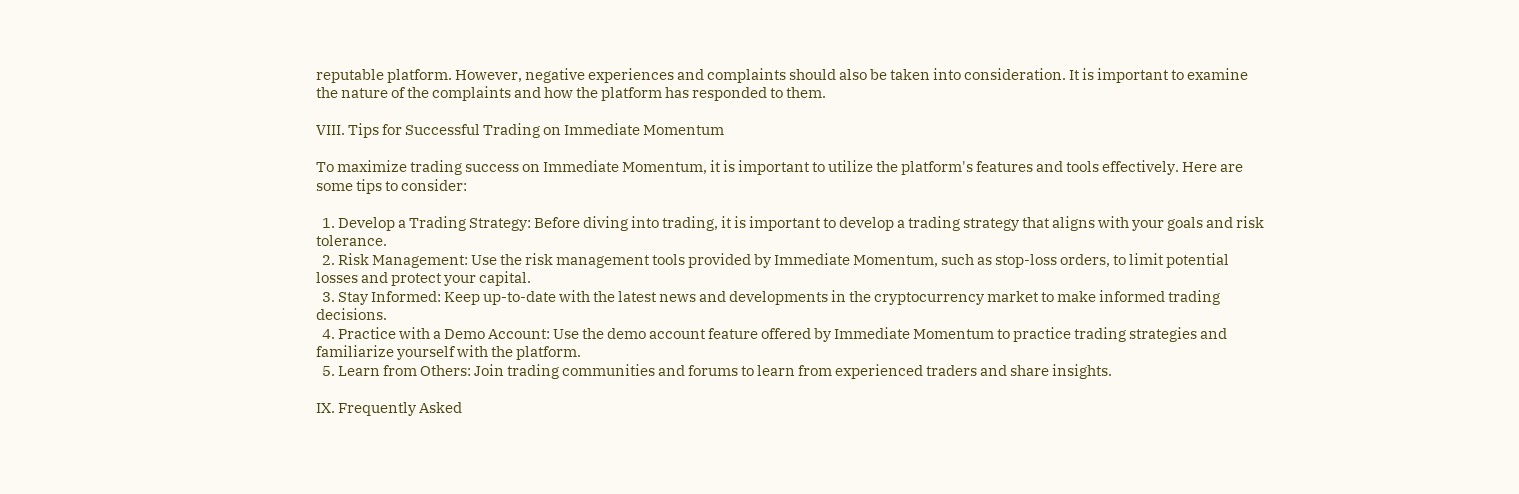reputable platform. However, negative experiences and complaints should also be taken into consideration. It is important to examine the nature of the complaints and how the platform has responded to them.

VIII. Tips for Successful Trading on Immediate Momentum

To maximize trading success on Immediate Momentum, it is important to utilize the platform's features and tools effectively. Here are some tips to consider:

  1. Develop a Trading Strategy: Before diving into trading, it is important to develop a trading strategy that aligns with your goals and risk tolerance.
  2. Risk Management: Use the risk management tools provided by Immediate Momentum, such as stop-loss orders, to limit potential losses and protect your capital.
  3. Stay Informed: Keep up-to-date with the latest news and developments in the cryptocurrency market to make informed trading decisions.
  4. Practice with a Demo Account: Use the demo account feature offered by Immediate Momentum to practice trading strategies and familiarize yourself with the platform.
  5. Learn from Others: Join trading communities and forums to learn from experienced traders and share insights.

IX. Frequently Asked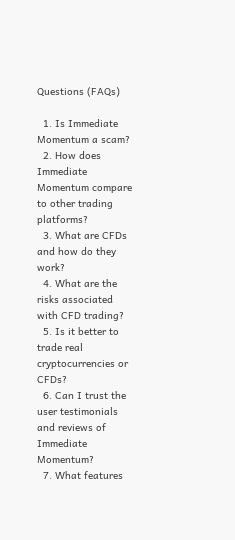Questions (FAQs)

  1. Is Immediate Momentum a scam?
  2. How does Immediate Momentum compare to other trading platforms?
  3. What are CFDs and how do they work?
  4. What are the risks associated with CFD trading?
  5. Is it better to trade real cryptocurrencies or CFDs?
  6. Can I trust the user testimonials and reviews of Immediate Momentum?
  7. What features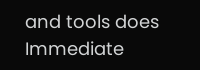and tools does Immediate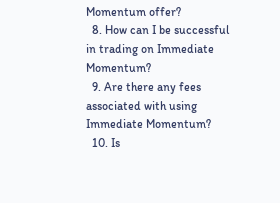Momentum offer?
  8. How can I be successful in trading on Immediate Momentum?
  9. Are there any fees associated with using Immediate Momentum?
  10. Is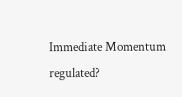Immediate Momentum regulated?